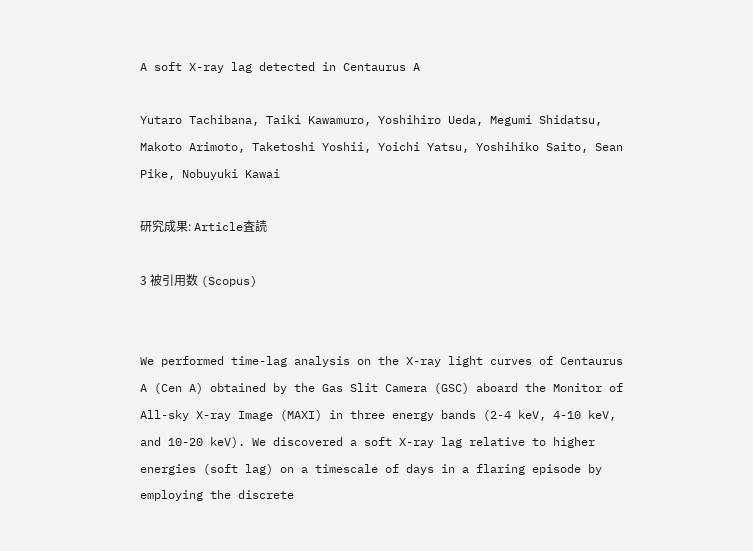A soft X-ray lag detected in Centaurus A

Yutaro Tachibana, Taiki Kawamuro, Yoshihiro Ueda, Megumi Shidatsu, Makoto Arimoto, Taketoshi Yoshii, Yoichi Yatsu, Yoshihiko Saito, Sean Pike, Nobuyuki Kawai

研究成果: Article査読

3 被引用数 (Scopus)


We performed time-lag analysis on the X-ray light curves of Centaurus A (Cen A) obtained by the Gas Slit Camera (GSC) aboard the Monitor of All-sky X-ray Image (MAXI) in three energy bands (2-4 keV, 4-10 keV, and 10-20 keV). We discovered a soft X-ray lag relative to higher energies (soft lag) on a timescale of days in a flaring episode by employing the discrete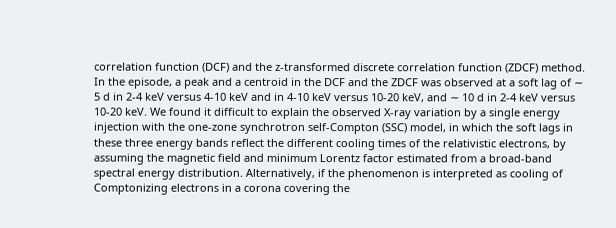correlation function (DCF) and the z-transformed discrete correlation function (ZDCF) method. In the episode, a peak and a centroid in the DCF and the ZDCF was observed at a soft lag of ∼ 5 d in 2-4 keV versus 4-10 keV and in 4-10 keV versus 10-20 keV, and ∼ 10 d in 2-4 keV versus 10-20 keV. We found it difficult to explain the observed X-ray variation by a single energy injection with the one-zone synchrotron self-Compton (SSC) model, in which the soft lags in these three energy bands reflect the different cooling times of the relativistic electrons, by assuming the magnetic field and minimum Lorentz factor estimated from a broad-band spectral energy distribution. Alternatively, if the phenomenon is interpreted as cooling of Comptonizing electrons in a corona covering the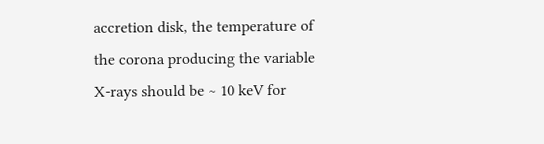accretion disk, the temperature of the corona producing the variable X-rays should be ∼ 10 keV for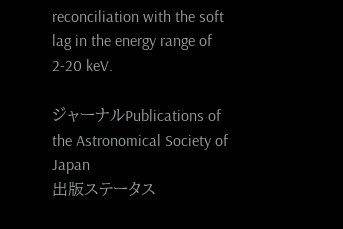reconciliation with the soft lag in the energy range of 2-20 keV.

ジャーナルPublications of the Astronomical Society of Japan
出版ステータス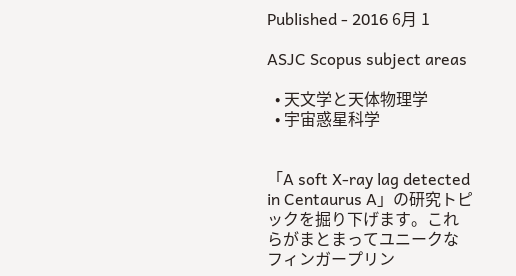Published - 2016 6月 1

ASJC Scopus subject areas

  • 天文学と天体物理学
  • 宇宙惑星科学


「A soft X-ray lag detected in Centaurus A」の研究トピックを掘り下げます。これらがまとまってユニークなフィンガープリン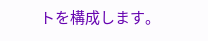トを構成します。